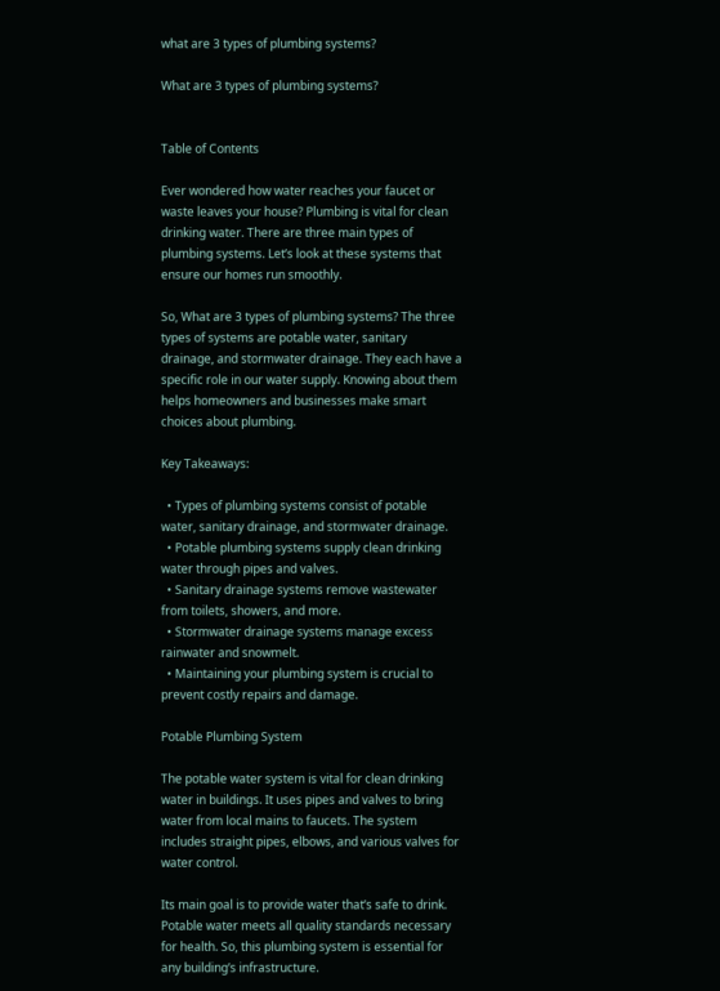what are 3 types of plumbing systems?

What are 3 types of plumbing systems?


Table of Contents

Ever wondered how water reaches your faucet or waste leaves your house? Plumbing is vital for clean drinking water. There are three main types of plumbing systems. Let’s look at these systems that ensure our homes run smoothly.

So, What are 3 types of plumbing systems? The three types of systems are potable water, sanitary drainage, and stormwater drainage. They each have a specific role in our water supply. Knowing about them helps homeowners and businesses make smart choices about plumbing.

Key Takeaways:

  • Types of plumbing systems consist of potable water, sanitary drainage, and stormwater drainage.
  • Potable plumbing systems supply clean drinking water through pipes and valves.
  • Sanitary drainage systems remove wastewater from toilets, showers, and more.
  • Stormwater drainage systems manage excess rainwater and snowmelt.
  • Maintaining your plumbing system is crucial to prevent costly repairs and damage.

Potable Plumbing System

The potable water system is vital for clean drinking water in buildings. It uses pipes and valves to bring water from local mains to faucets. The system includes straight pipes, elbows, and various valves for water control.

Its main goal is to provide water that’s safe to drink. Potable water meets all quality standards necessary for health. So, this plumbing system is essential for any building’s infrastructure.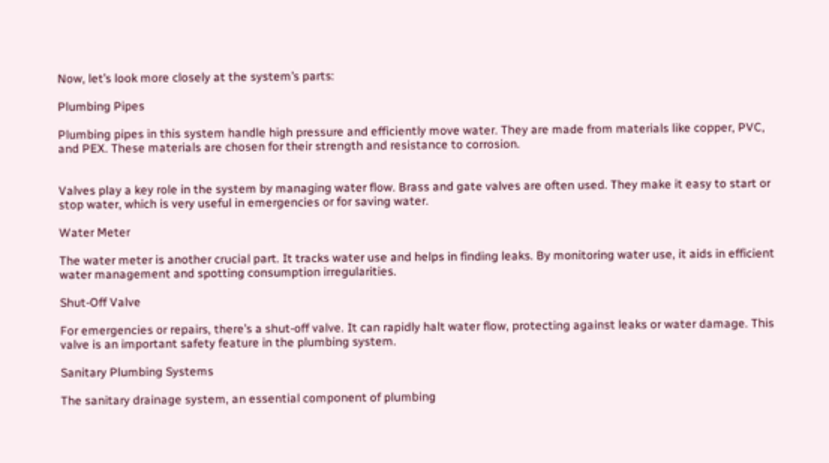Now, let’s look more closely at the system’s parts:

Plumbing Pipes

Plumbing pipes in this system handle high pressure and efficiently move water. They are made from materials like copper, PVC, and PEX. These materials are chosen for their strength and resistance to corrosion.


Valves play a key role in the system by managing water flow. Brass and gate valves are often used. They make it easy to start or stop water, which is very useful in emergencies or for saving water.

Water Meter

The water meter is another crucial part. It tracks water use and helps in finding leaks. By monitoring water use, it aids in efficient water management and spotting consumption irregularities.

Shut-Off Valve

For emergencies or repairs, there’s a shut-off valve. It can rapidly halt water flow, protecting against leaks or water damage. This valve is an important safety feature in the plumbing system.

Sanitary Plumbing Systems

The sanitary drainage system, an essential component of plumbing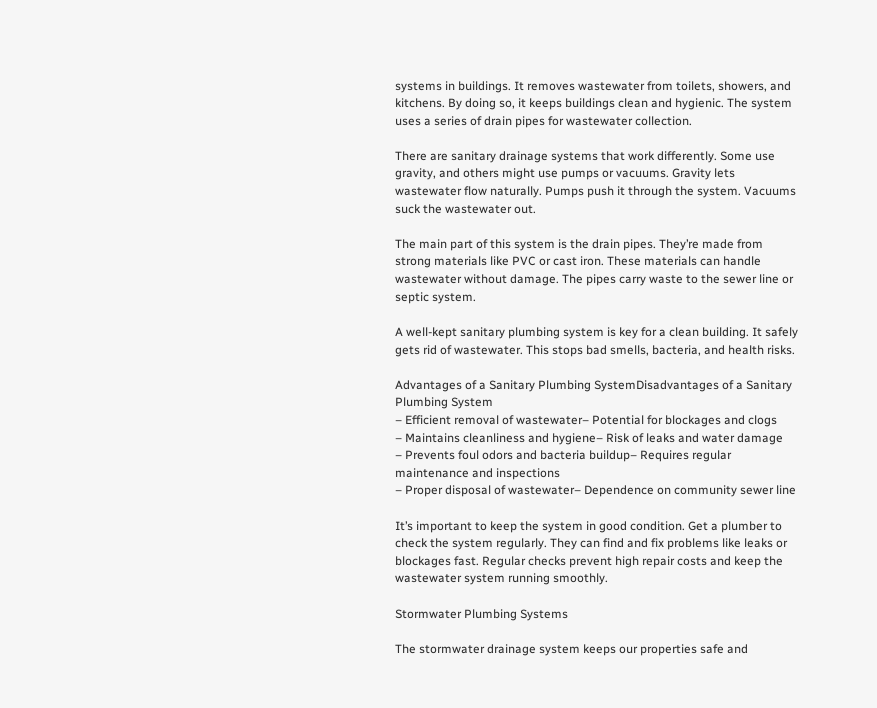systems in buildings. It removes wastewater from toilets, showers, and kitchens. By doing so, it keeps buildings clean and hygienic. The system uses a series of drain pipes for wastewater collection.

There are sanitary drainage systems that work differently. Some use gravity, and others might use pumps or vacuums. Gravity lets wastewater flow naturally. Pumps push it through the system. Vacuums suck the wastewater out.

The main part of this system is the drain pipes. They’re made from strong materials like PVC or cast iron. These materials can handle wastewater without damage. The pipes carry waste to the sewer line or septic system.

A well-kept sanitary plumbing system is key for a clean building. It safely gets rid of wastewater. This stops bad smells, bacteria, and health risks.

Advantages of a Sanitary Plumbing SystemDisadvantages of a Sanitary Plumbing System
– Efficient removal of wastewater– Potential for blockages and clogs
– Maintains cleanliness and hygiene– Risk of leaks and water damage
– Prevents foul odors and bacteria buildup– Requires regular maintenance and inspections
– Proper disposal of wastewater– Dependence on community sewer line

It’s important to keep the system in good condition. Get a plumber to check the system regularly. They can find and fix problems like leaks or blockages fast. Regular checks prevent high repair costs and keep the wastewater system running smoothly.

Stormwater Plumbing Systems

The stormwater drainage system keeps our properties safe and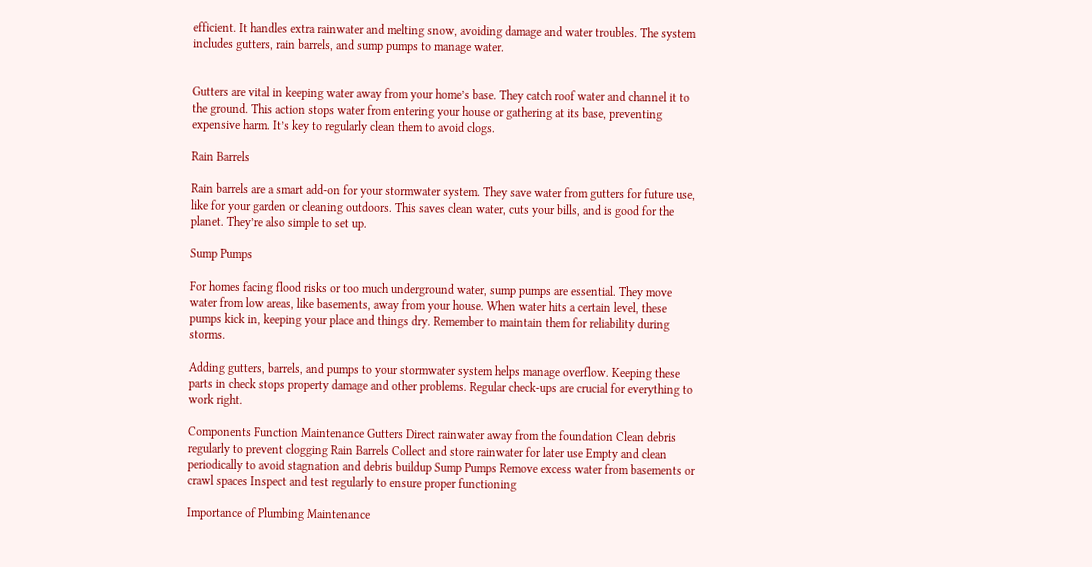efficient. It handles extra rainwater and melting snow, avoiding damage and water troubles. The system includes gutters, rain barrels, and sump pumps to manage water.


Gutters are vital in keeping water away from your home’s base. They catch roof water and channel it to the ground. This action stops water from entering your house or gathering at its base, preventing expensive harm. It’s key to regularly clean them to avoid clogs.

Rain Barrels

Rain barrels are a smart add-on for your stormwater system. They save water from gutters for future use, like for your garden or cleaning outdoors. This saves clean water, cuts your bills, and is good for the planet. They’re also simple to set up.

Sump Pumps

For homes facing flood risks or too much underground water, sump pumps are essential. They move water from low areas, like basements, away from your house. When water hits a certain level, these pumps kick in, keeping your place and things dry. Remember to maintain them for reliability during storms.

Adding gutters, barrels, and pumps to your stormwater system helps manage overflow. Keeping these parts in check stops property damage and other problems. Regular check-ups are crucial for everything to work right.

Components Function Maintenance Gutters Direct rainwater away from the foundation Clean debris regularly to prevent clogging Rain Barrels Collect and store rainwater for later use Empty and clean periodically to avoid stagnation and debris buildup Sump Pumps Remove excess water from basements or crawl spaces Inspect and test regularly to ensure proper functioning

Importance of Plumbing Maintenance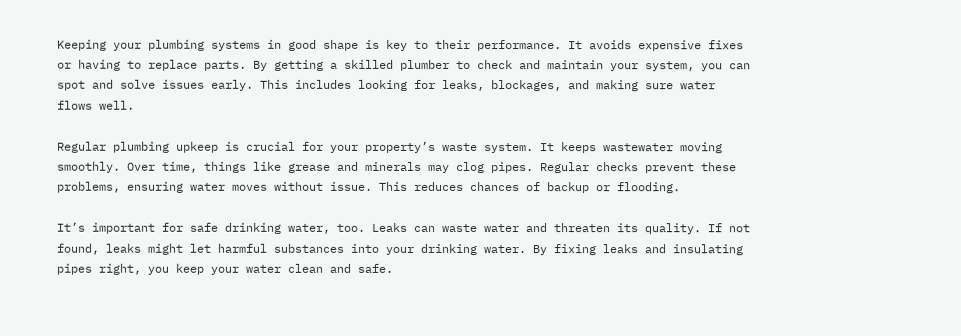Keeping your plumbing systems in good shape is key to their performance. It avoids expensive fixes or having to replace parts. By getting a skilled plumber to check and maintain your system, you can spot and solve issues early. This includes looking for leaks, blockages, and making sure water flows well.

Regular plumbing upkeep is crucial for your property’s waste system. It keeps wastewater moving smoothly. Over time, things like grease and minerals may clog pipes. Regular checks prevent these problems, ensuring water moves without issue. This reduces chances of backup or flooding.

It’s important for safe drinking water, too. Leaks can waste water and threaten its quality. If not found, leaks might let harmful substances into your drinking water. By fixing leaks and insulating pipes right, you keep your water clean and safe.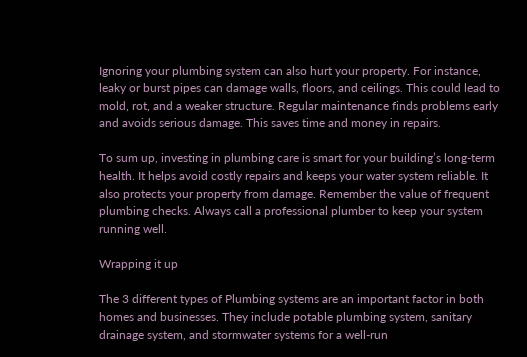Ignoring your plumbing system can also hurt your property. For instance, leaky or burst pipes can damage walls, floors, and ceilings. This could lead to mold, rot, and a weaker structure. Regular maintenance finds problems early and avoids serious damage. This saves time and money in repairs.

To sum up, investing in plumbing care is smart for your building’s long-term health. It helps avoid costly repairs and keeps your water system reliable. It also protects your property from damage. Remember the value of frequent plumbing checks. Always call a professional plumber to keep your system running well.

Wrapping it up

The 3 different types of Plumbing systems are an important factor in both homes and businesses. They include potable plumbing system, sanitary drainage system, and stormwater systems for a well-run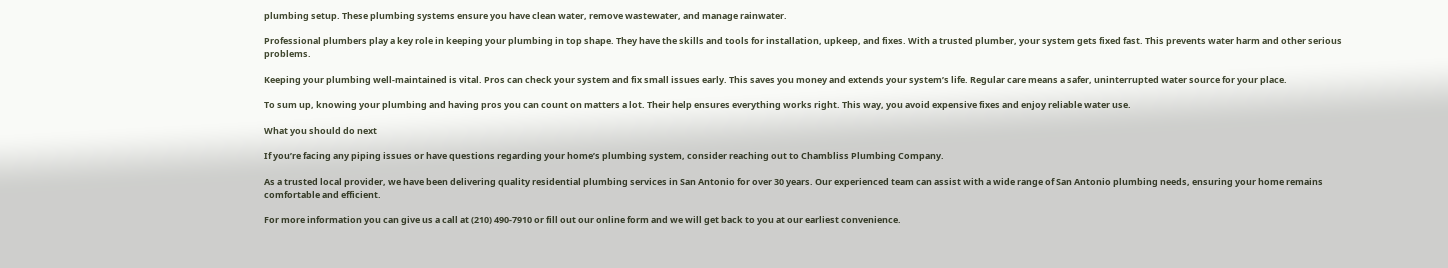plumbing setup. These plumbing systems ensure you have clean water, remove wastewater, and manage rainwater.

Professional plumbers play a key role in keeping your plumbing in top shape. They have the skills and tools for installation, upkeep, and fixes. With a trusted plumber, your system gets fixed fast. This prevents water harm and other serious problems.

Keeping your plumbing well-maintained is vital. Pros can check your system and fix small issues early. This saves you money and extends your system’s life. Regular care means a safer, uninterrupted water source for your place.

To sum up, knowing your plumbing and having pros you can count on matters a lot. Their help ensures everything works right. This way, you avoid expensive fixes and enjoy reliable water use.

What you should do next

If you’re facing any piping issues or have questions regarding your home’s plumbing system, consider reaching out to Chambliss Plumbing Company.

As a trusted local provider, we have been delivering quality residential plumbing services in San Antonio for over 30 years. Our experienced team can assist with a wide range of San Antonio plumbing needs, ensuring your home remains comfortable and efficient.

For more information you can give us a call at (210) 490-7910 or fill out our online form and we will get back to you at our earliest convenience.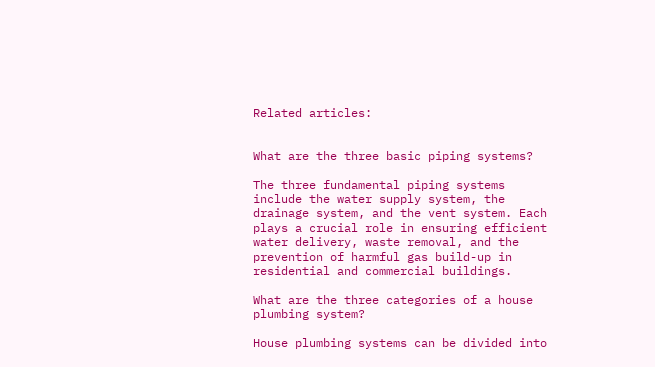Related articles:


What are the three basic piping systems?

The three fundamental piping systems include the water supply system, the drainage system, and the vent system. Each plays a crucial role in ensuring efficient water delivery, waste removal, and the prevention of harmful gas build-up in residential and commercial buildings.

What are the three categories of a house plumbing system?

House plumbing systems can be divided into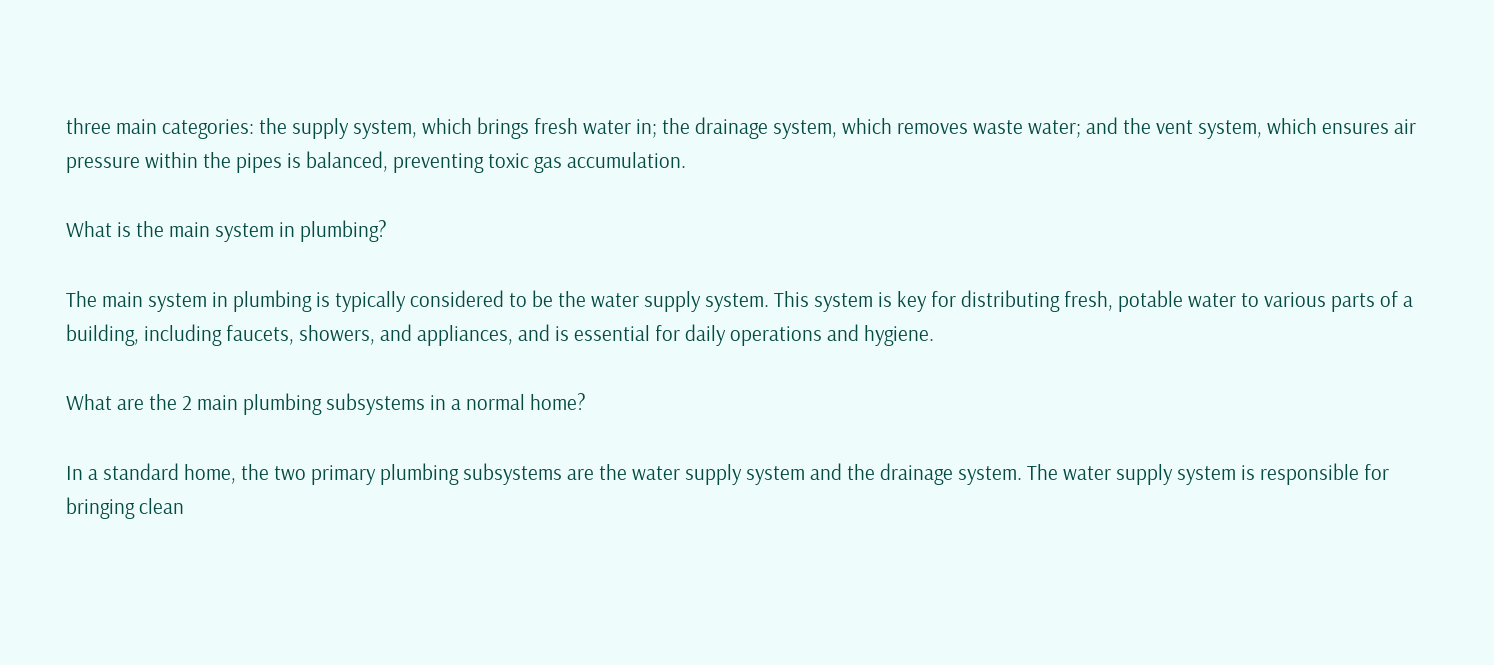three main categories: the supply system, which brings fresh water in; the drainage system, which removes waste water; and the vent system, which ensures air pressure within the pipes is balanced, preventing toxic gas accumulation.

What is the main system in plumbing?

The main system in plumbing is typically considered to be the water supply system. This system is key for distributing fresh, potable water to various parts of a building, including faucets, showers, and appliances, and is essential for daily operations and hygiene.

What are the 2 main plumbing subsystems in a normal home?

In a standard home, the two primary plumbing subsystems are the water supply system and the drainage system. The water supply system is responsible for bringing clean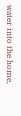water into the home,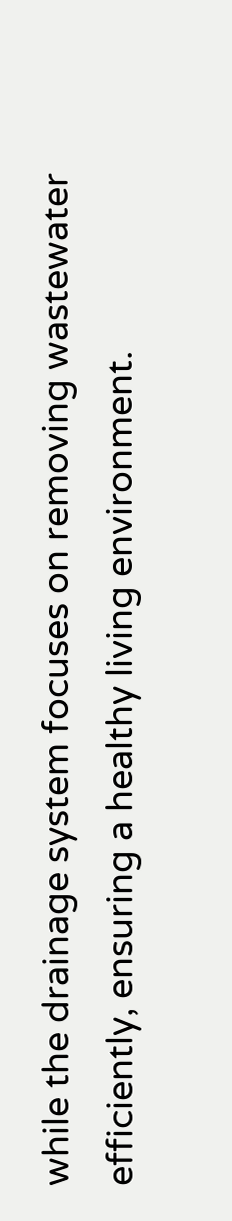while the drainage system focuses on removing wastewater efficiently, ensuring a healthy living environment.